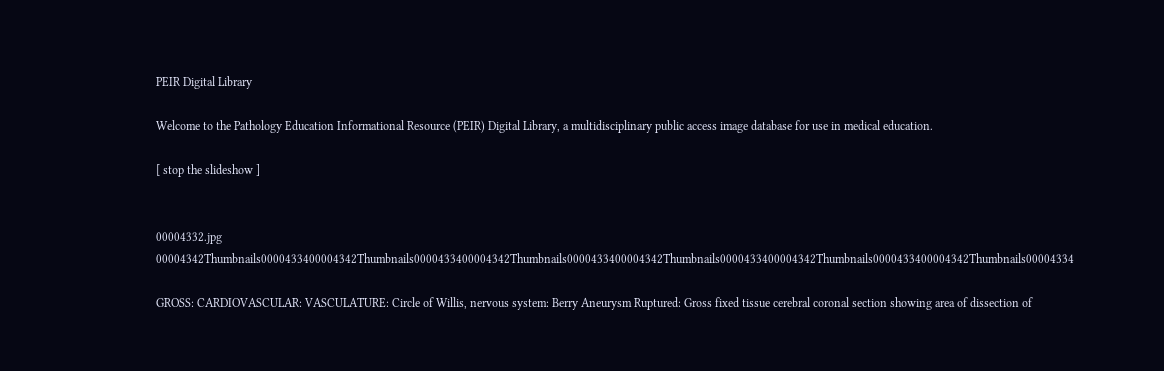PEIR Digital Library

Welcome to the Pathology Education Informational Resource (PEIR) Digital Library, a multidisciplinary public access image database for use in medical education.

[ stop the slideshow ]


00004332.jpg 00004342Thumbnails0000433400004342Thumbnails0000433400004342Thumbnails0000433400004342Thumbnails0000433400004342Thumbnails0000433400004342Thumbnails00004334

GROSS: CARDIOVASCULAR: VASCULATURE: Circle of Willis, nervous system: Berry Aneurysm Ruptured: Gross fixed tissue cerebral coronal section showing area of dissection of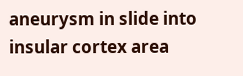aneurysm in slide into insular cortex area